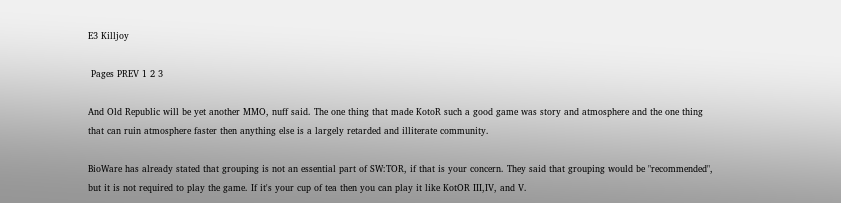E3 Killjoy

 Pages PREV 1 2 3

And Old Republic will be yet another MMO, nuff said. The one thing that made KotoR such a good game was story and atmosphere and the one thing that can ruin atmosphere faster then anything else is a largely retarded and illiterate community.

BioWare has already stated that grouping is not an essential part of SW:TOR, if that is your concern. They said that grouping would be "recommended", but it is not required to play the game. If it's your cup of tea then you can play it like KotOR III,IV, and V.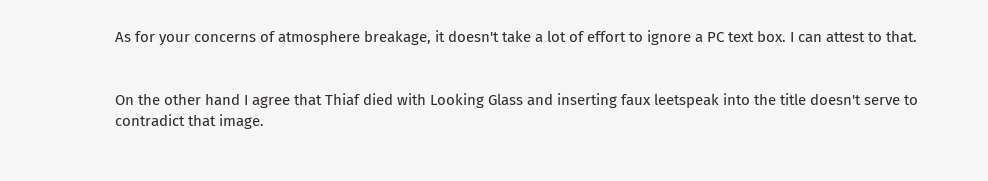As for your concerns of atmosphere breakage, it doesn't take a lot of effort to ignore a PC text box. I can attest to that.


On the other hand I agree that Thiaf died with Looking Glass and inserting faux leetspeak into the title doesn't serve to contradict that image.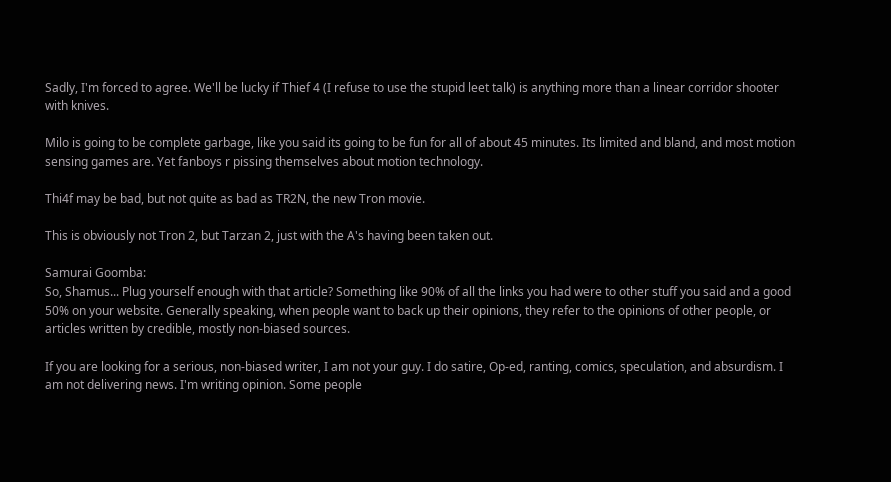Sadly, I'm forced to agree. We'll be lucky if Thief 4 (I refuse to use the stupid leet talk) is anything more than a linear corridor shooter with knives.

Milo is going to be complete garbage, like you said its going to be fun for all of about 45 minutes. Its limited and bland, and most motion sensing games are. Yet fanboys r pissing themselves about motion technology.

Thi4f may be bad, but not quite as bad as TR2N, the new Tron movie.

This is obviously not Tron 2, but Tarzan 2, just with the A's having been taken out.

Samurai Goomba:
So, Shamus... Plug yourself enough with that article? Something like 90% of all the links you had were to other stuff you said and a good 50% on your website. Generally speaking, when people want to back up their opinions, they refer to the opinions of other people, or articles written by credible, mostly non-biased sources.

If you are looking for a serious, non-biased writer, I am not your guy. I do satire, Op-ed, ranting, comics, speculation, and absurdism. I am not delivering news. I'm writing opinion. Some people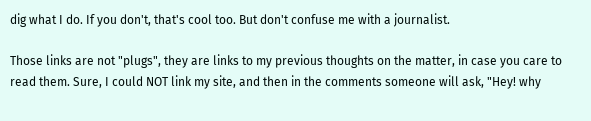dig what I do. If you don't, that's cool too. But don't confuse me with a journalist.

Those links are not "plugs", they are links to my previous thoughts on the matter, in case you care to read them. Sure, I could NOT link my site, and then in the comments someone will ask, "Hey! why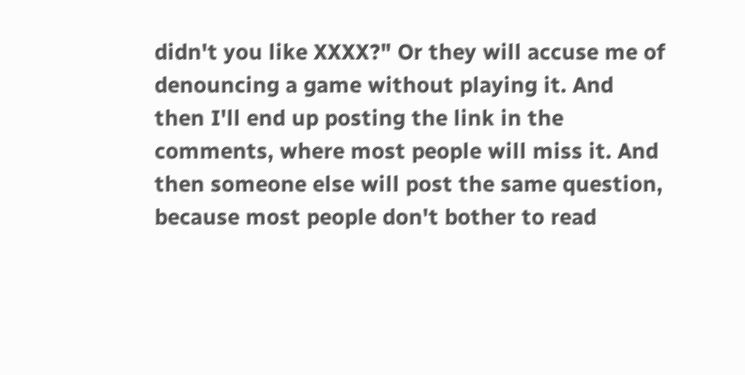didn't you like XXXX?" Or they will accuse me of denouncing a game without playing it. And then I'll end up posting the link in the comments, where most people will miss it. And then someone else will post the same question, because most people don't bother to read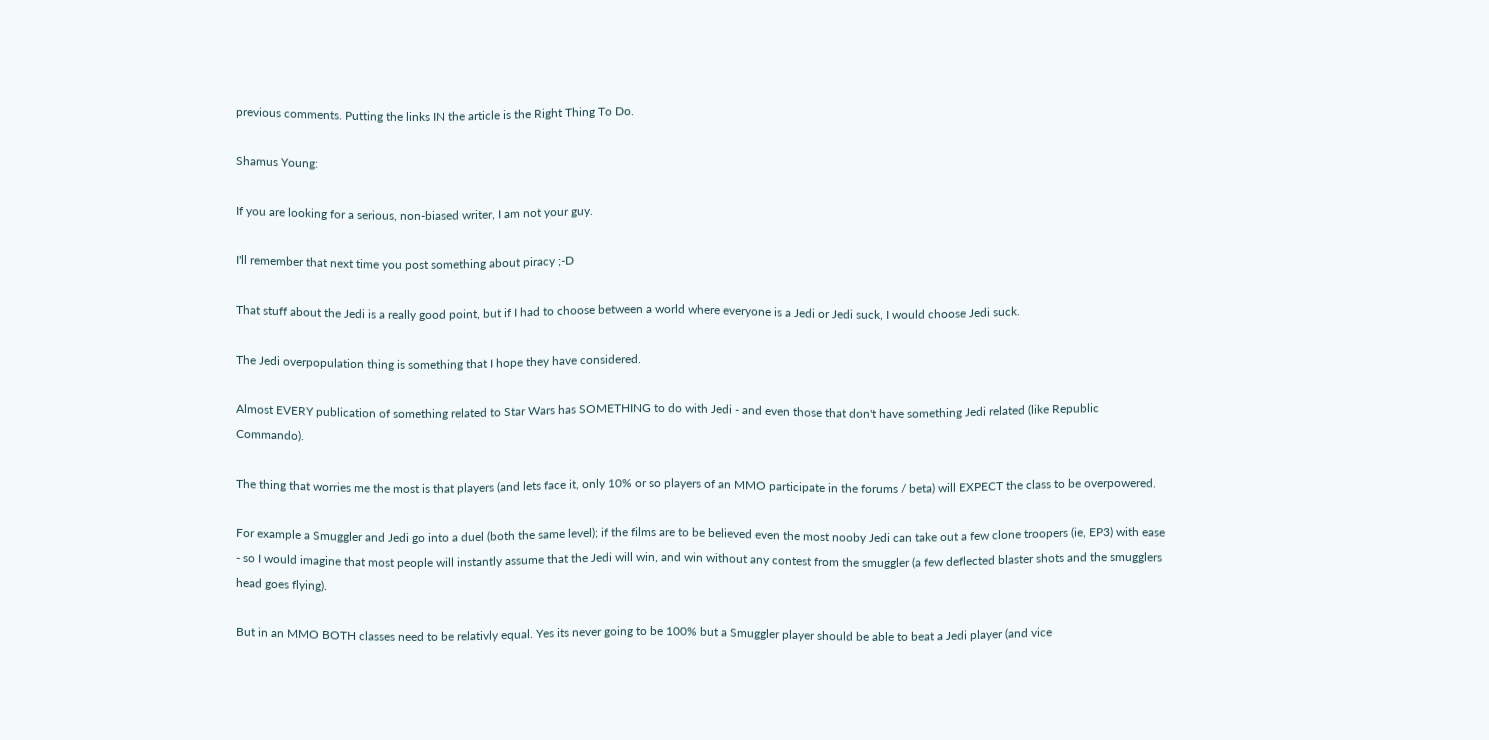previous comments. Putting the links IN the article is the Right Thing To Do.

Shamus Young:

If you are looking for a serious, non-biased writer, I am not your guy.

I'll remember that next time you post something about piracy ;-D

That stuff about the Jedi is a really good point, but if I had to choose between a world where everyone is a Jedi or Jedi suck, I would choose Jedi suck.

The Jedi overpopulation thing is something that I hope they have considered.

Almost EVERY publication of something related to Star Wars has SOMETHING to do with Jedi - and even those that don't have something Jedi related (like Republic Commando).

The thing that worries me the most is that players (and lets face it, only 10% or so players of an MMO participate in the forums / beta) will EXPECT the class to be overpowered.

For example a Smuggler and Jedi go into a duel (both the same level); if the films are to be believed even the most nooby Jedi can take out a few clone troopers (ie, EP3) with ease - so I would imagine that most people will instantly assume that the Jedi will win, and win without any contest from the smuggler (a few deflected blaster shots and the smugglers head goes flying).

But in an MMO BOTH classes need to be relativly equal. Yes its never going to be 100% but a Smuggler player should be able to beat a Jedi player (and vice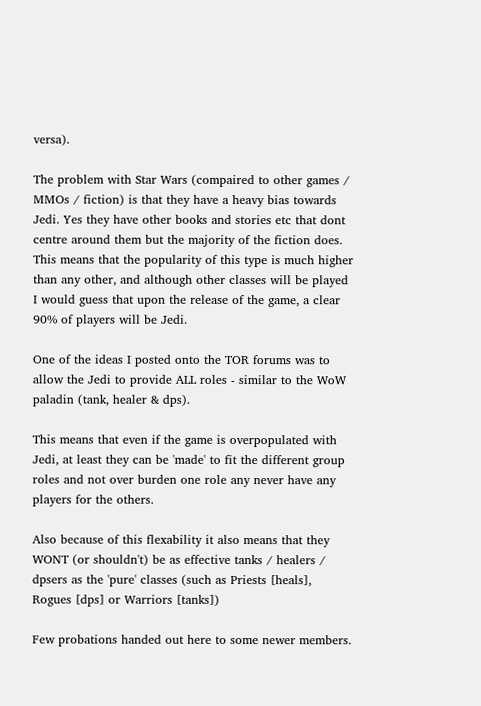versa).

The problem with Star Wars (compaired to other games / MMOs / fiction) is that they have a heavy bias towards Jedi. Yes they have other books and stories etc that dont centre around them but the majority of the fiction does. This means that the popularity of this type is much higher than any other, and although other classes will be played I would guess that upon the release of the game, a clear 90% of players will be Jedi.

One of the ideas I posted onto the TOR forums was to allow the Jedi to provide ALL roles - similar to the WoW paladin (tank, healer & dps).

This means that even if the game is overpopulated with Jedi, at least they can be 'made' to fit the different group roles and not over burden one role any never have any players for the others.

Also because of this flexability it also means that they WONT (or shouldn't) be as effective tanks / healers / dpsers as the 'pure' classes (such as Priests [heals], Rogues [dps] or Warriors [tanks])

Few probations handed out here to some newer members.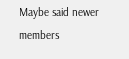Maybe said newer members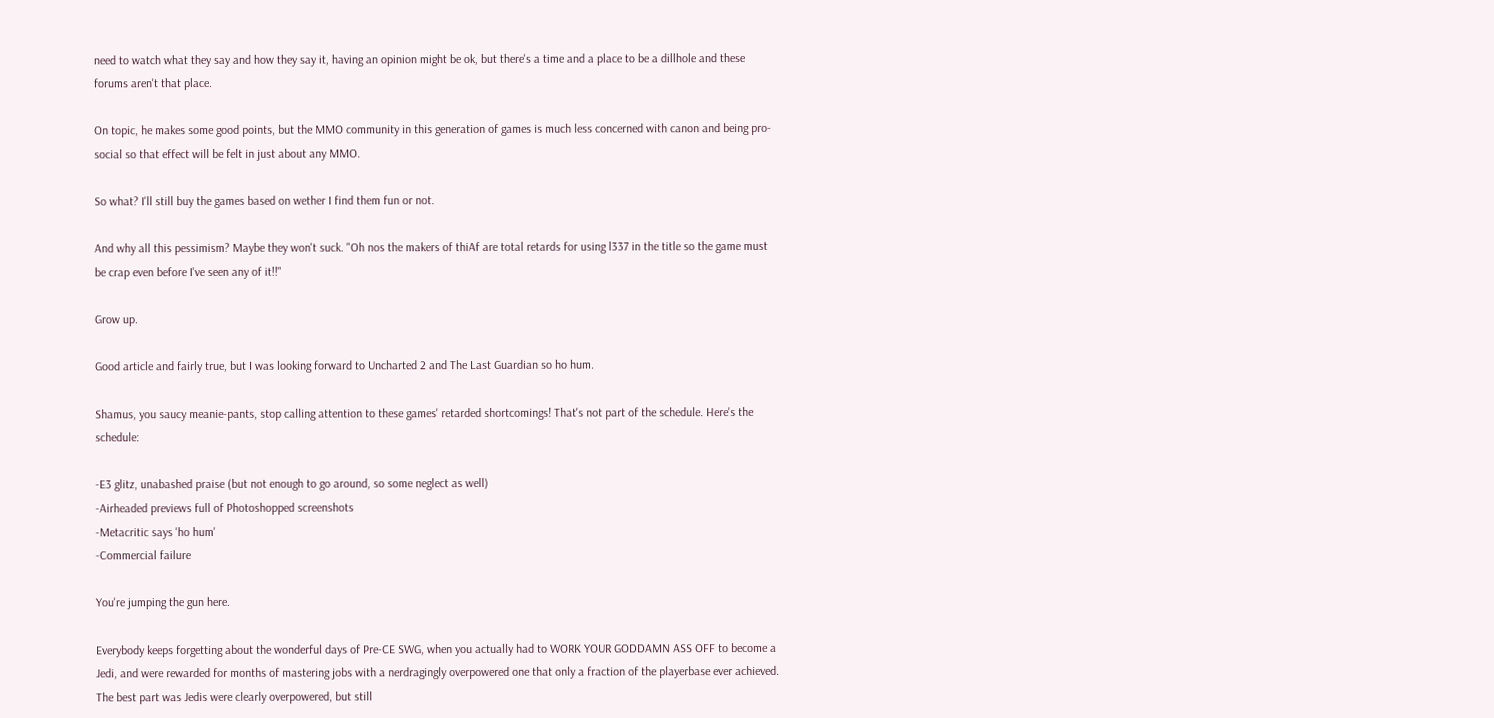need to watch what they say and how they say it, having an opinion might be ok, but there's a time and a place to be a dillhole and these forums aren't that place.

On topic, he makes some good points, but the MMO community in this generation of games is much less concerned with canon and being pro-social so that effect will be felt in just about any MMO.

So what? I'll still buy the games based on wether I find them fun or not.

And why all this pessimism? Maybe they won't suck. "Oh nos the makers of thiAf are total retards for using l337 in the title so the game must be crap even before I've seen any of it!!"

Grow up.

Good article and fairly true, but I was looking forward to Uncharted 2 and The Last Guardian so ho hum.

Shamus, you saucy meanie-pants, stop calling attention to these games' retarded shortcomings! That's not part of the schedule. Here's the schedule:

-E3 glitz, unabashed praise (but not enough to go around, so some neglect as well)
-Airheaded previews full of Photoshopped screenshots
-Metacritic says 'ho hum'
-Commercial failure

You're jumping the gun here.

Everybody keeps forgetting about the wonderful days of Pre-CE SWG, when you actually had to WORK YOUR GODDAMN ASS OFF to become a Jedi, and were rewarded for months of mastering jobs with a nerdragingly overpowered one that only a fraction of the playerbase ever achieved. The best part was Jedis were clearly overpowered, but still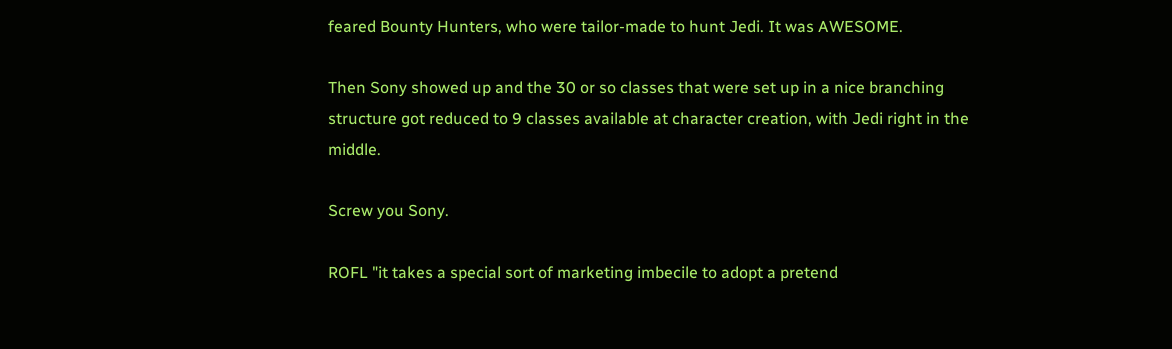feared Bounty Hunters, who were tailor-made to hunt Jedi. It was AWESOME.

Then Sony showed up and the 30 or so classes that were set up in a nice branching structure got reduced to 9 classes available at character creation, with Jedi right in the middle.

Screw you Sony.

ROFL "it takes a special sort of marketing imbecile to adopt a pretend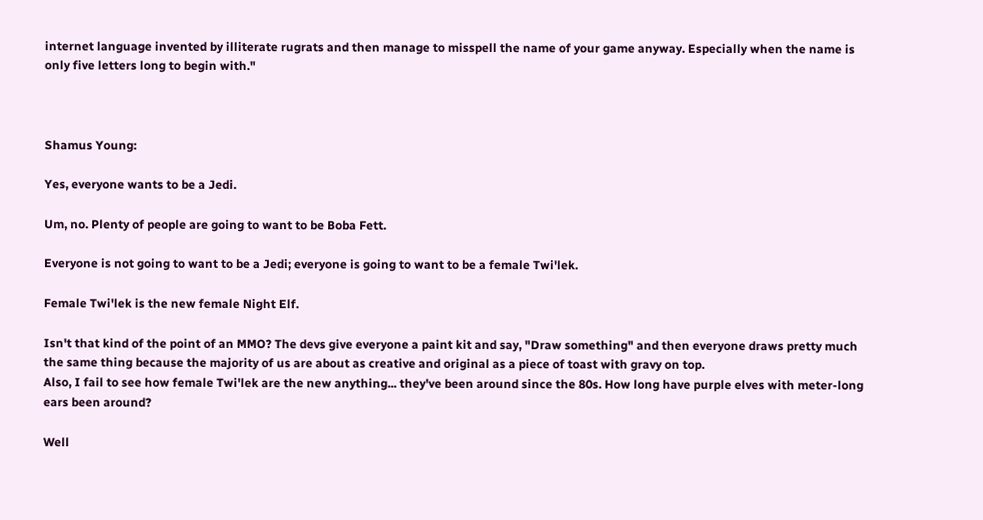internet language invented by illiterate rugrats and then manage to misspell the name of your game anyway. Especially when the name is only five letters long to begin with."



Shamus Young:

Yes, everyone wants to be a Jedi.

Um, no. Plenty of people are going to want to be Boba Fett.

Everyone is not going to want to be a Jedi; everyone is going to want to be a female Twi'lek.

Female Twi'lek is the new female Night Elf.

Isn't that kind of the point of an MMO? The devs give everyone a paint kit and say, "Draw something" and then everyone draws pretty much the same thing because the majority of us are about as creative and original as a piece of toast with gravy on top.
Also, I fail to see how female Twi'lek are the new anything... they've been around since the 80s. How long have purple elves with meter-long ears been around?

Well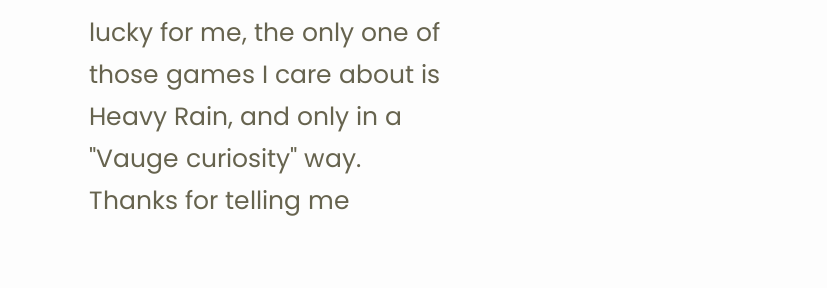lucky for me, the only one of those games I care about is Heavy Rain, and only in a "Vauge curiosity" way.
Thanks for telling me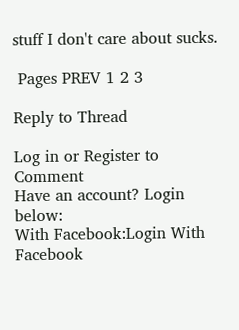stuff I don't care about sucks.

 Pages PREV 1 2 3

Reply to Thread

Log in or Register to Comment
Have an account? Login below:
With Facebook:Login With Facebook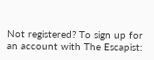Not registered? To sign up for an account with The Escapist: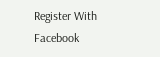Register With Facebook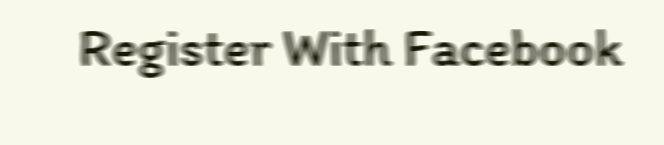Register With Facebook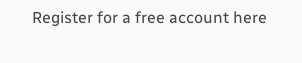Register for a free account here